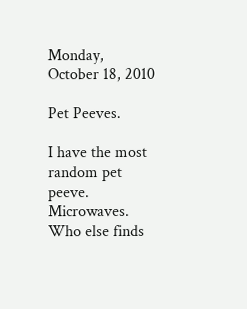Monday, October 18, 2010

Pet Peeves.

I have the most random pet peeve. Microwaves. Who else finds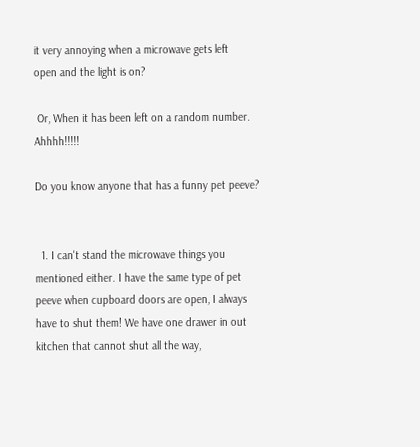it very annoying when a microwave gets left
open and the light is on?

 Or, When it has been left on a random number. Ahhhh!!!!!

Do you know anyone that has a funny pet peeve?


  1. I can't stand the microwave things you mentioned either. I have the same type of pet peeve when cupboard doors are open, I always have to shut them! We have one drawer in out kitchen that cannot shut all the way,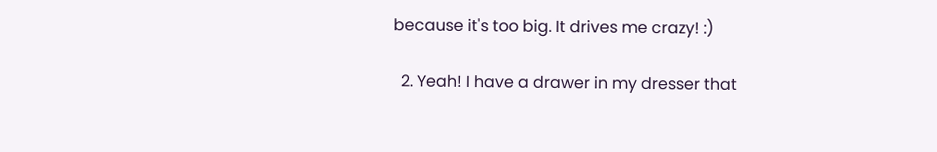because it's too big. It drives me crazy! :)

  2. Yeah! I have a drawer in my dresser that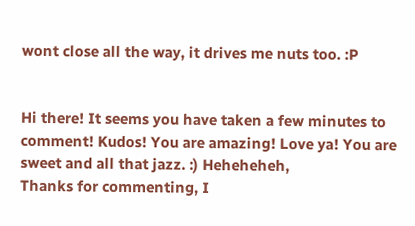wont close all the way, it drives me nuts too. :P


Hi there! It seems you have taken a few minutes to comment! Kudos! You are amazing! Love ya! You are sweet and all that jazz. :) Heheheheh,
Thanks for commenting, I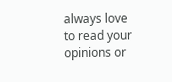always love to read your opinions or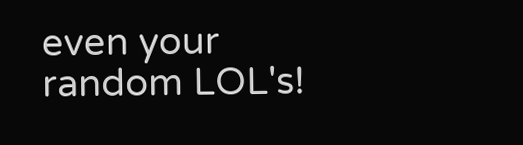even your random LOL's!